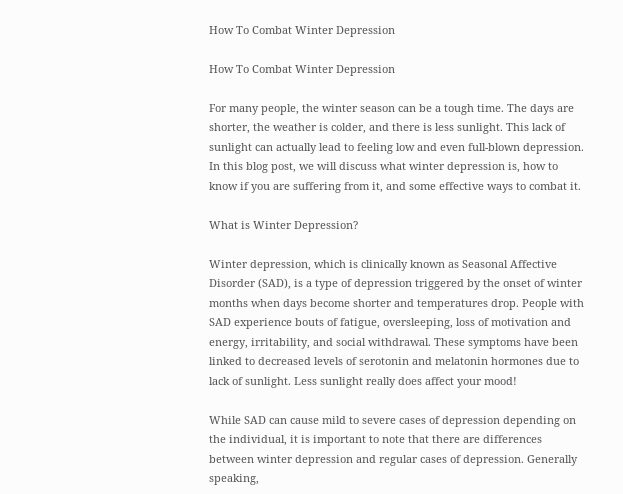How To Combat Winter Depression

How To Combat Winter Depression

For many people, the winter season can be a tough time. The days are shorter, the weather is colder, and there is less sunlight. This lack of sunlight can actually lead to feeling low and even full-blown depression. In this blog post, we will discuss what winter depression is, how to know if you are suffering from it, and some effective ways to combat it.

What is Winter Depression?

Winter depression, which is clinically known as Seasonal Affective Disorder (SAD), is a type of depression triggered by the onset of winter months when days become shorter and temperatures drop. People with SAD experience bouts of fatigue, oversleeping, loss of motivation and energy, irritability, and social withdrawal. These symptoms have been linked to decreased levels of serotonin and melatonin hormones due to lack of sunlight. Less sunlight really does affect your mood!

While SAD can cause mild to severe cases of depression depending on the individual, it is important to note that there are differences between winter depression and regular cases of depression. Generally speaking,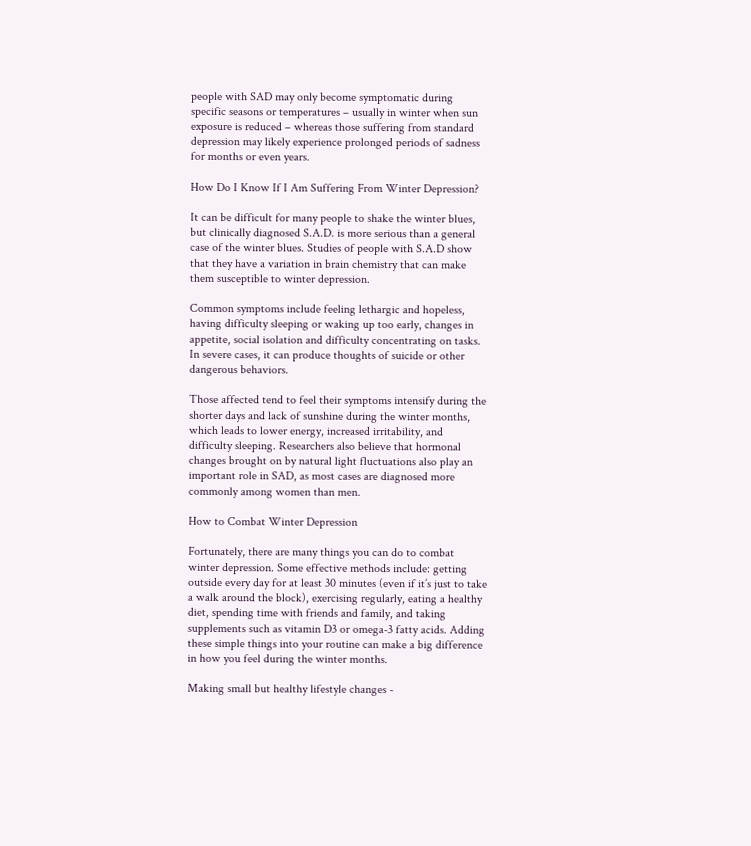people with SAD may only become symptomatic during specific seasons or temperatures – usually in winter when sun exposure is reduced – whereas those suffering from standard depression may likely experience prolonged periods of sadness for months or even years.

How Do I Know If I Am Suffering From Winter Depression?

It can be difficult for many people to shake the winter blues, but clinically diagnosed S.A.D. is more serious than a general case of the winter blues. Studies of people with S.A.D show that they have a variation in brain chemistry that can make them susceptible to winter depression.

Common symptoms include feeling lethargic and hopeless, having difficulty sleeping or waking up too early, changes in appetite, social isolation and difficulty concentrating on tasks. In severe cases, it can produce thoughts of suicide or other dangerous behaviors.

Those affected tend to feel their symptoms intensify during the shorter days and lack of sunshine during the winter months, which leads to lower energy, increased irritability, and difficulty sleeping. Researchers also believe that hormonal changes brought on by natural light fluctuations also play an important role in SAD, as most cases are diagnosed more commonly among women than men.

How to Combat Winter Depression

Fortunately, there are many things you can do to combat winter depression. Some effective methods include: getting outside every day for at least 30 minutes (even if it’s just to take a walk around the block), exercising regularly, eating a healthy diet, spending time with friends and family, and taking supplements such as vitamin D3 or omega-3 fatty acids. Adding these simple things into your routine can make a big difference in how you feel during the winter months.

Making small but healthy lifestyle changes -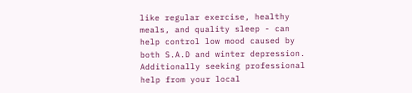like regular exercise, healthy meals, and quality sleep - can help control low mood caused by both S.A.D and winter depression. Additionally seeking professional help from your local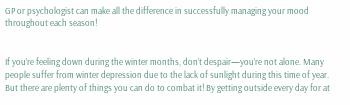GP or psychologist can make all the difference in successfully managing your mood throughout each season!


If you’re feeling down during the winter months, don’t despair—you’re not alone. Many people suffer from winter depression due to the lack of sunlight during this time of year. But there are plenty of things you can do to combat it! By getting outside every day for at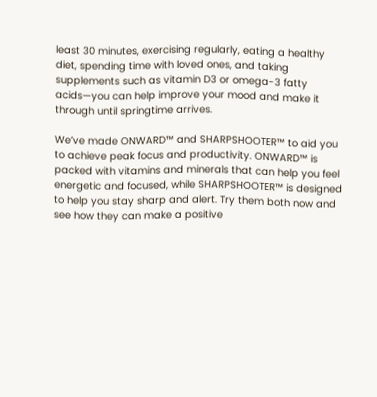least 30 minutes, exercising regularly, eating a healthy diet, spending time with loved ones, and taking supplements such as vitamin D3 or omega-3 fatty acids—you can help improve your mood and make it through until springtime arrives.

We’ve made ONWARD™ and SHARPSHOOTER™ to aid you to achieve peak focus and productivity. ONWARD™ is packed with vitamins and minerals that can help you feel energetic and focused, while SHARPSHOOTER™ is designed to help you stay sharp and alert. Try them both now and see how they can make a positive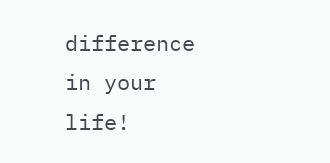difference in your life!